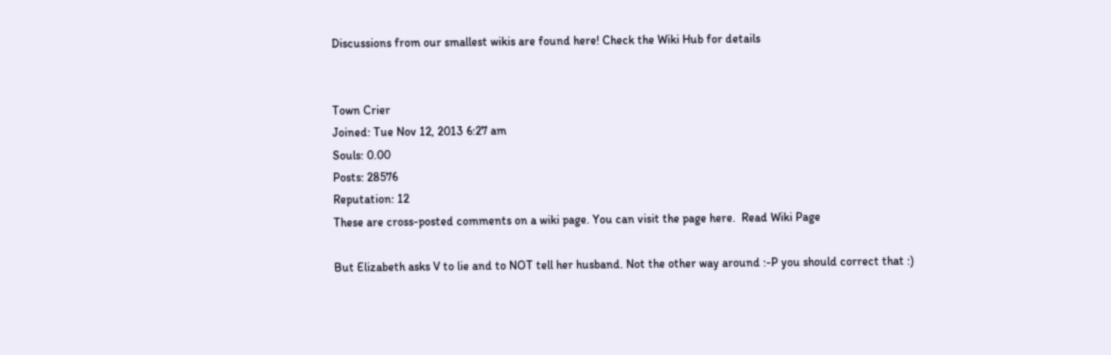Discussions from our smallest wikis are found here! Check the Wiki Hub for details


Town Crier
Joined: Tue Nov 12, 2013 6:27 am
Souls: 0.00
Posts: 28576
Reputation: 12
These are cross-posted comments on a wiki page. You can visit the page here.  Read Wiki Page

But Elizabeth asks V to lie and to NOT tell her husband. Not the other way around :-P you should correct that :)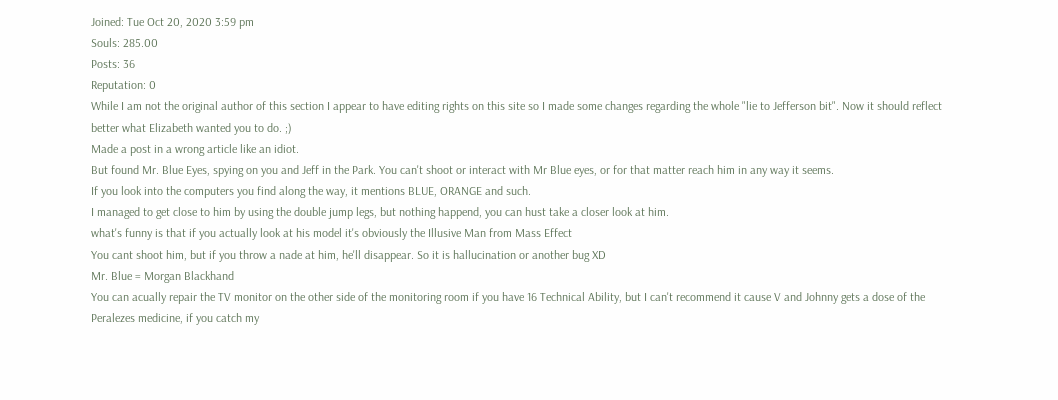Joined: Tue Oct 20, 2020 3:59 pm
Souls: 285.00
Posts: 36
Reputation: 0
While I am not the original author of this section I appear to have editing rights on this site so I made some changes regarding the whole "lie to Jefferson bit". Now it should reflect better what Elizabeth wanted you to do. ;)
Made a post in a wrong article like an idiot.
But found Mr. Blue Eyes, spying on you and Jeff in the Park. You can't shoot or interact with Mr Blue eyes, or for that matter reach him in any way it seems.
If you look into the computers you find along the way, it mentions BLUE, ORANGE and such.
I managed to get close to him by using the double jump legs, but nothing happend, you can hust take a closer look at him.
what's funny is that if you actually look at his model it's obviously the Illusive Man from Mass Effect
You cant shoot him, but if you throw a nade at him, he'll disappear. So it is hallucination or another bug XD
Mr. Blue = Morgan Blackhand
You can acually repair the TV monitor on the other side of the monitoring room if you have 16 Technical Ability, but I can't recommend it cause V and Johnny gets a dose of the Peralezes medicine, if you catch my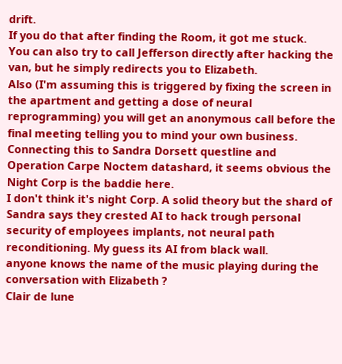drift.
If you do that after finding the Room, it got me stuck.
You can also try to call Jefferson directly after hacking the van, but he simply redirects you to Elizabeth.
Also (I'm assuming this is triggered by fixing the screen in the apartment and getting a dose of neural reprogramming) you will get an anonymous call before the final meeting telling you to mind your own business.
Connecting this to Sandra Dorsett questline and Operation Carpe Noctem datashard, it seems obvious the Night Corp is the baddie here.
I don't think it's night Corp. A solid theory but the shard of Sandra says they crested AI to hack trough personal security of employees implants, not neural path reconditioning. My guess its AI from black wall.
anyone knows the name of the music playing during the conversation with Elizabeth ?
Clair de lune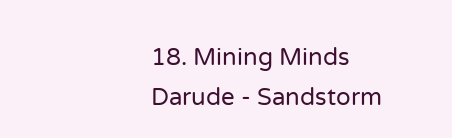18. Mining Minds
Darude - Sandstorm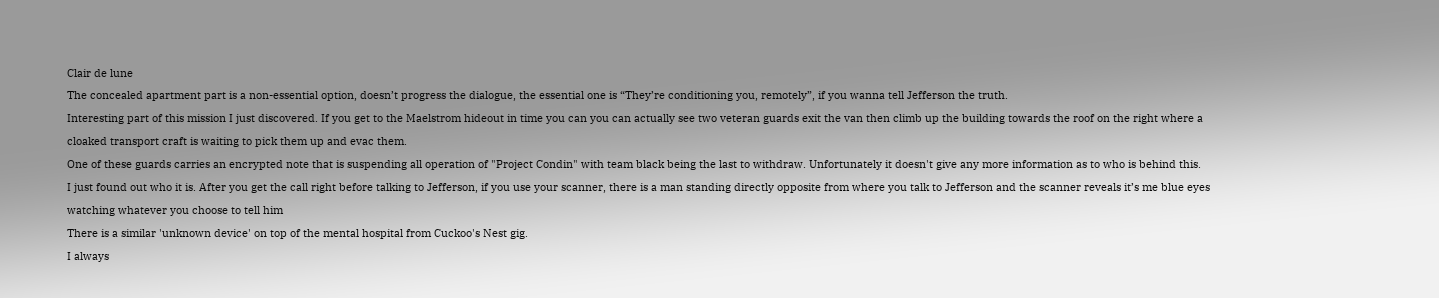Clair de lune
The concealed apartment part is a non-essential option, doesn’t progress the dialogue, the essential one is “They’re conditioning you, remotely”, if you wanna tell Jefferson the truth.
Interesting part of this mission I just discovered. If you get to the Maelstrom hideout in time you can you can actually see two veteran guards exit the van then climb up the building towards the roof on the right where a cloaked transport craft is waiting to pick them up and evac them.
One of these guards carries an encrypted note that is suspending all operation of "Project Condin" with team black being the last to withdraw. Unfortunately it doesn't give any more information as to who is behind this.
I just found out who it is. After you get the call right before talking to Jefferson, if you use your scanner, there is a man standing directly opposite from where you talk to Jefferson and the scanner reveals it’s me blue eyes watching whatever you choose to tell him
There is a similar 'unknown device' on top of the mental hospital from Cuckoo's Nest gig.
I always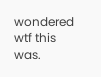wondered wtf this was.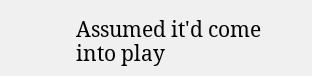Assumed it'd come into play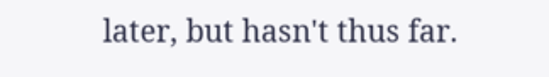later, but hasn't thus far.